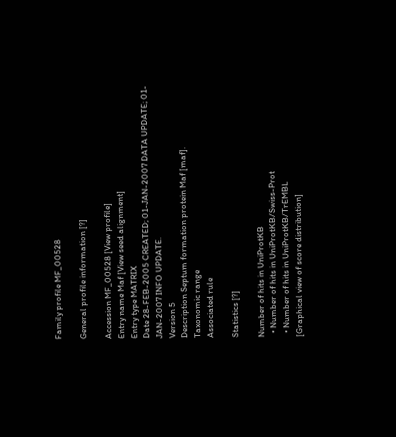Family profile MF_00528

General profile information [?]

Accession MF_00528 [View profile]
Entry name Maf [View seed alignment]
Entry type MATRIX
Date 28-FEB-2005 CREATED; 01-JAN-2007 DATA UPDATE; 01-JAN-2007 INFO UPDATE.
Version 5
Description Septum formation protein Maf [maf].
Taxonomic range
Associated rule

Statistics [?]

Number of hits in UniProtKB
  • Number of hits in UniProtKB/Swiss-Prot
  • Number of hits in UniProtKB/TrEMBL
[Graphical view of score distribution]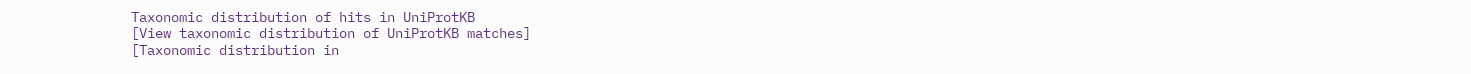Taxonomic distribution of hits in UniProtKB
[View taxonomic distribution of UniProtKB matches]
[Taxonomic distribution in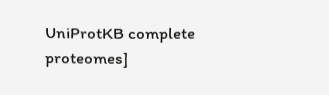UniProtKB complete proteomes]